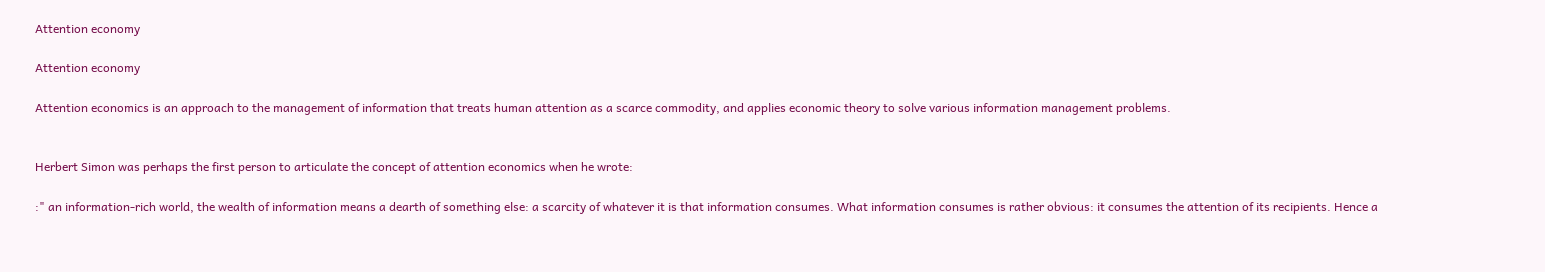Attention economy

Attention economy

Attention economics is an approach to the management of information that treats human attention as a scarce commodity, and applies economic theory to solve various information management problems.


Herbert Simon was perhaps the first person to articulate the concept of attention economics when he wrote:

:" an information-rich world, the wealth of information means a dearth of something else: a scarcity of whatever it is that information consumes. What information consumes is rather obvious: it consumes the attention of its recipients. Hence a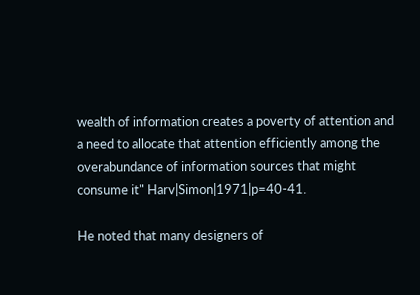wealth of information creates a poverty of attention and a need to allocate that attention efficiently among the overabundance of information sources that might consume it" Harv|Simon|1971|p=40-41.

He noted that many designers of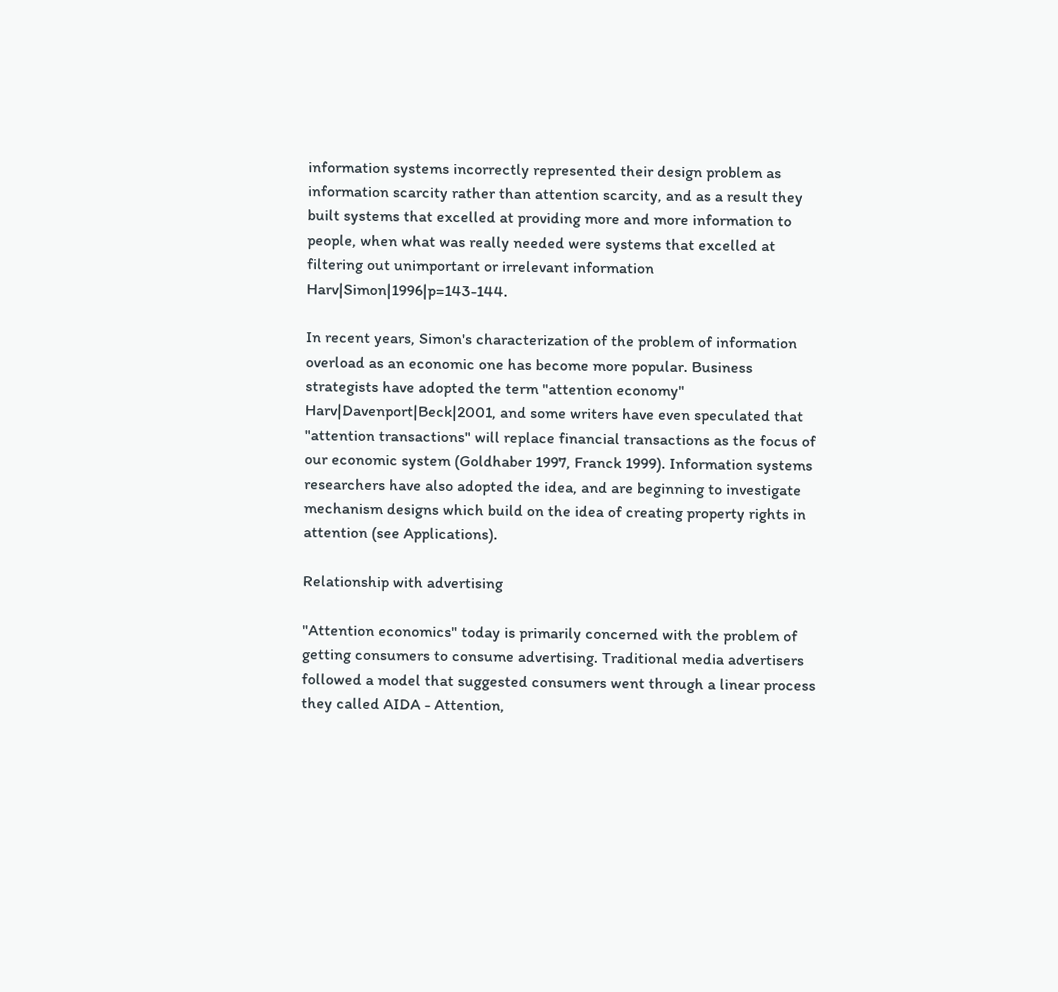information systems incorrectly represented their design problem as information scarcity rather than attention scarcity, and as a result they built systems that excelled at providing more and more information to people, when what was really needed were systems that excelled at filtering out unimportant or irrelevant information Harv|Simon|1996|p=143-144.

In recent years, Simon's characterization of the problem of information overload as an economic one has become more popular. Business strategists have adopted the term "attention economy" Harv|Davenport|Beck|2001, and some writers have even speculated that "attention transactions" will replace financial transactions as the focus of our economic system (Goldhaber 1997, Franck 1999). Information systems researchers have also adopted the idea, and are beginning to investigate mechanism designs which build on the idea of creating property rights in attention (see Applications).

Relationship with advertising

"Attention economics" today is primarily concerned with the problem of getting consumers to consume advertising. Traditional media advertisers followed a model that suggested consumers went through a linear process they called AIDA - Attention,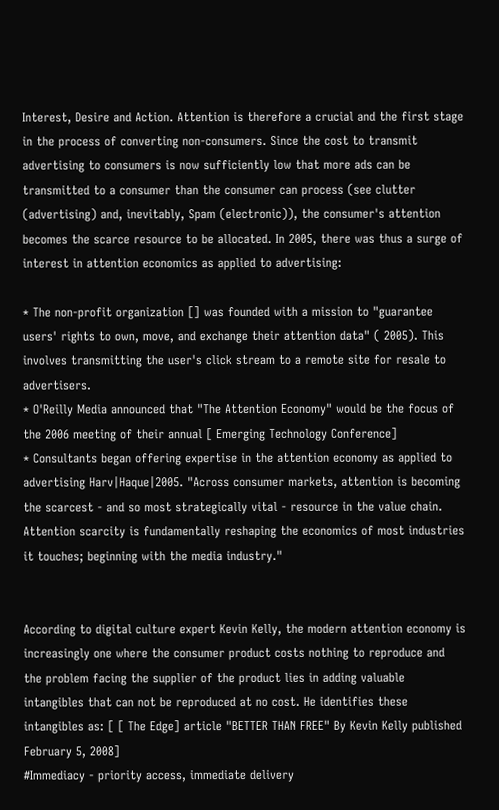Interest, Desire and Action. Attention is therefore a crucial and the first stage in the process of converting non-consumers. Since the cost to transmit advertising to consumers is now sufficiently low that more ads can be transmitted to a consumer than the consumer can process (see clutter (advertising) and, inevitably, Spam (electronic)), the consumer's attention becomes the scarce resource to be allocated. In 2005, there was thus a surge of interest in attention economics as applied to advertising:

* The non-profit organization [] was founded with a mission to "guarantee users' rights to own, move, and exchange their attention data" ( 2005). This involves transmitting the user's click stream to a remote site for resale to advertisers.
* O'Reilly Media announced that "The Attention Economy" would be the focus of the 2006 meeting of their annual [ Emerging Technology Conference]
* Consultants began offering expertise in the attention economy as applied to advertising Harv|Haque|2005. "Across consumer markets, attention is becoming the scarcest - and so most strategically vital - resource in the value chain. Attention scarcity is fundamentally reshaping the economics of most industries it touches; beginning with the media industry."


According to digital culture expert Kevin Kelly, the modern attention economy is increasingly one where the consumer product costs nothing to reproduce and the problem facing the supplier of the product lies in adding valuable intangibles that can not be reproduced at no cost. He identifies these intangibles as: [ [ The Edge] article "BETTER THAN FREE" By Kevin Kelly published February 5, 2008]
#Immediacy - priority access, immediate delivery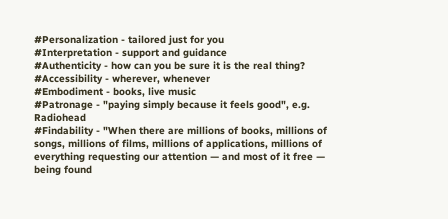#Personalization - tailored just for you
#Interpretation - support and guidance
#Authenticity - how can you be sure it is the real thing?
#Accessibility - wherever, whenever
#Embodiment - books, live music
#Patronage - "paying simply because it feels good", e.g. Radiohead
#Findability - "When there are millions of books, millions of songs, millions of films, millions of applications, millions of everything requesting our attention — and most of it free — being found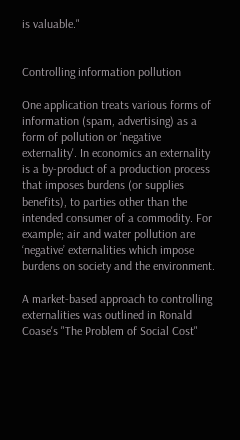is valuable."


Controlling information pollution

One application treats various forms of information (spam, advertising) as a form of pollution or 'negative externality'. In economics an externality is a by-product of a production process that imposes burdens (or supplies benefits), to parties other than the intended consumer of a commodity. For example; air and water pollution are ‘negative’ externalities which impose burdens on society and the environment.

A market-based approach to controlling externalities was outlined in Ronald Coase's "The Problem of Social Cost"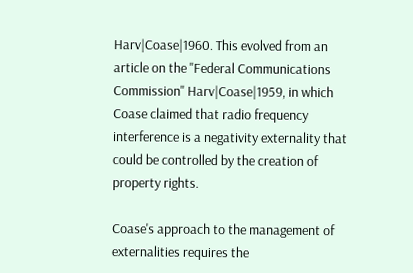Harv|Coase|1960. This evolved from an article on the "Federal Communications Commission" Harv|Coase|1959, in which Coase claimed that radio frequency interference is a negativity externality that could be controlled by the creation of property rights.

Coase's approach to the management of externalities requires the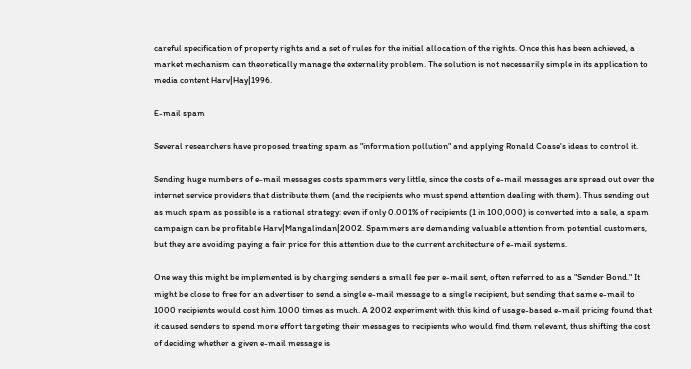careful specification of property rights and a set of rules for the initial allocation of the rights. Once this has been achieved, a market mechanism can theoretically manage the externality problem. The solution is not necessarily simple in its application to media content Harv|Hay|1996.

E-mail spam

Several researchers have proposed treating spam as "information pollution" and applying Ronald Coase's ideas to control it.

Sending huge numbers of e-mail messages costs spammers very little, since the costs of e-mail messages are spread out over the internet service providers that distribute them (and the recipients who must spend attention dealing with them). Thus sending out as much spam as possible is a rational strategy: even if only 0.001% of recipients (1 in 100,000) is converted into a sale, a spam campaign can be profitable Harv|Mangalindan|2002. Spammers are demanding valuable attention from potential customers, but they are avoiding paying a fair price for this attention due to the current architecture of e-mail systems.

One way this might be implemented is by charging senders a small fee per e-mail sent, often referred to as a "Sender Bond." It might be close to free for an advertiser to send a single e-mail message to a single recipient, but sending that same e-mail to 1000 recipients would cost him 1000 times as much. A 2002 experiment with this kind of usage-based e-mail pricing found that it caused senders to spend more effort targeting their messages to recipients who would find them relevant, thus shifting the cost of deciding whether a given e-mail message is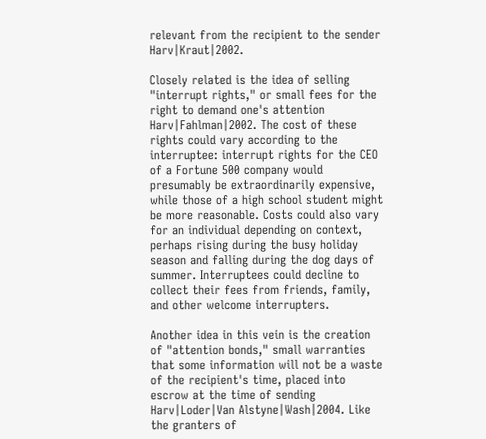relevant from the recipient to the sender Harv|Kraut|2002.

Closely related is the idea of selling "interrupt rights," or small fees for the right to demand one's attention Harv|Fahlman|2002. The cost of these rights could vary according to the interruptee: interrupt rights for the CEO of a Fortune 500 company would presumably be extraordinarily expensive, while those of a high school student might be more reasonable. Costs could also vary for an individual depending on context, perhaps rising during the busy holiday season and falling during the dog days of summer. Interruptees could decline to collect their fees from friends, family, and other welcome interrupters.

Another idea in this vein is the creation of "attention bonds," small warranties that some information will not be a waste of the recipient's time, placed into escrow at the time of sending Harv|Loder|Van Alstyne|Wash|2004. Like the granters of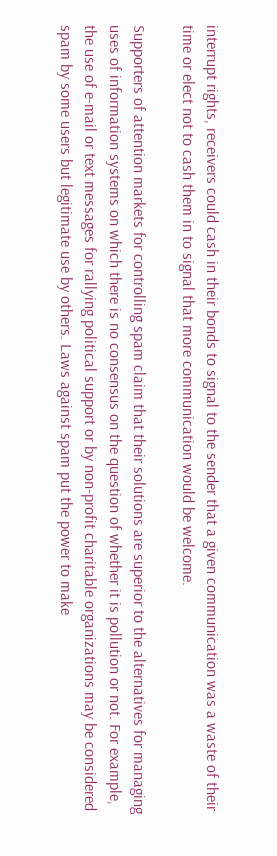interrupt rights, receivers could cash in their bonds to signal to the sender that a given communication was a waste of their time or elect not to cash them in to signal that more communication would be welcome.

Supporters of attention markets for controlling spam claim that their solutions are superior to the alternatives for managing uses of information systems on which there is no consensus on the question of whether it is pollution or not. For example, the use of e-mail or text messages for rallying political support or by non-profit charitable organizations may be considered spam by some users but legitimate use by others. Laws against spam put the power to make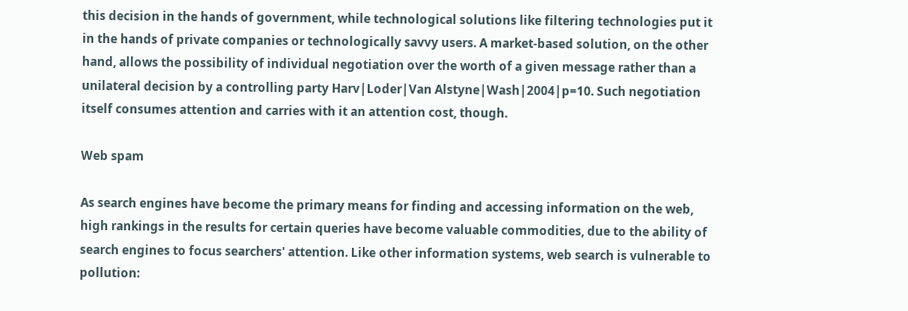this decision in the hands of government, while technological solutions like filtering technologies put it in the hands of private companies or technologically savvy users. A market-based solution, on the other hand, allows the possibility of individual negotiation over the worth of a given message rather than a unilateral decision by a controlling party Harv|Loder|Van Alstyne|Wash|2004|p=10. Such negotiation itself consumes attention and carries with it an attention cost, though.

Web spam

As search engines have become the primary means for finding and accessing information on the web, high rankings in the results for certain queries have become valuable commodities, due to the ability of search engines to focus searchers' attention. Like other information systems, web search is vulnerable to pollution: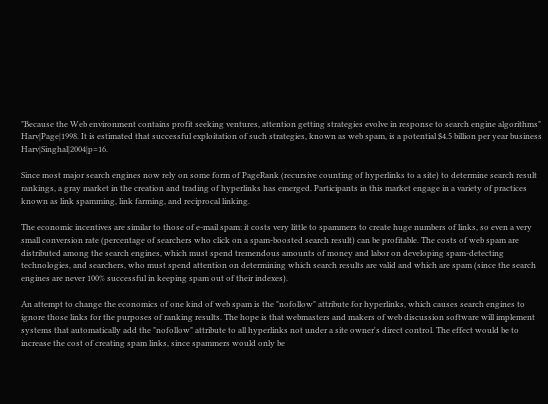"Because the Web environment contains profit seeking ventures, attention getting strategies evolve in response to search engine algorithms" Harv|Page|1998. It is estimated that successful exploitation of such strategies, known as web spam, is a potential $4.5 billion per year business Harv|Singhal|2004|p=16.

Since most major search engines now rely on some form of PageRank (recursive counting of hyperlinks to a site) to determine search result rankings, a gray market in the creation and trading of hyperlinks has emerged. Participants in this market engage in a variety of practices known as link spamming, link farming, and reciprocal linking.

The economic incentives are similar to those of e-mail spam: it costs very little to spammers to create huge numbers of links, so even a very small conversion rate (percentage of searchers who click on a spam-boosted search result) can be profitable. The costs of web spam are distributed among the search engines, which must spend tremendous amounts of money and labor on developing spam-detecting technologies, and searchers, who must spend attention on determining which search results are valid and which are spam (since the search engines are never 100% successful in keeping spam out of their indexes).

An attempt to change the economics of one kind of web spam is the "nofollow" attribute for hyperlinks, which causes search engines to ignore those links for the purposes of ranking results. The hope is that webmasters and makers of web discussion software will implement systems that automatically add the "nofollow" attribute to all hyperlinks not under a site owner's direct control. The effect would be to increase the cost of creating spam links, since spammers would only be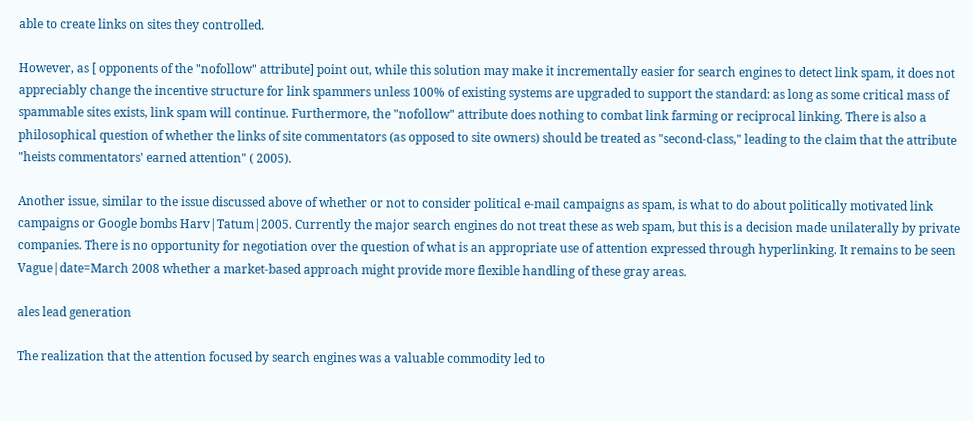able to create links on sites they controlled.

However, as [ opponents of the "nofollow" attribute] point out, while this solution may make it incrementally easier for search engines to detect link spam, it does not appreciably change the incentive structure for link spammers unless 100% of existing systems are upgraded to support the standard: as long as some critical mass of spammable sites exists, link spam will continue. Furthermore, the "nofollow" attribute does nothing to combat link farming or reciprocal linking. There is also a philosophical question of whether the links of site commentators (as opposed to site owners) should be treated as "second-class," leading to the claim that the attribute "heists commentators' earned attention" ( 2005).

Another issue, similar to the issue discussed above of whether or not to consider political e-mail campaigns as spam, is what to do about politically motivated link campaigns or Google bombs Harv|Tatum|2005. Currently the major search engines do not treat these as web spam, but this is a decision made unilaterally by private companies. There is no opportunity for negotiation over the question of what is an appropriate use of attention expressed through hyperlinking. It remains to be seen Vague|date=March 2008 whether a market-based approach might provide more flexible handling of these gray areas.

ales lead generation

The realization that the attention focused by search engines was a valuable commodity led to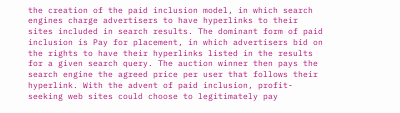the creation of the paid inclusion model, in which search engines charge advertisers to have hyperlinks to their sites included in search results. The dominant form of paid inclusion is Pay for placement, in which advertisers bid on the rights to have their hyperlinks listed in the results for a given search query. The auction winner then pays the search engine the agreed price per user that follows their hyperlink. With the advent of paid inclusion, profit-seeking web sites could choose to legitimately pay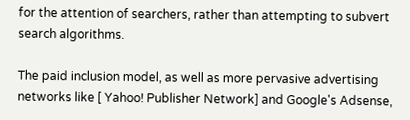for the attention of searchers, rather than attempting to subvert search algorithms.

The paid inclusion model, as well as more pervasive advertising networks like [ Yahoo! Publisher Network] and Google's Adsense,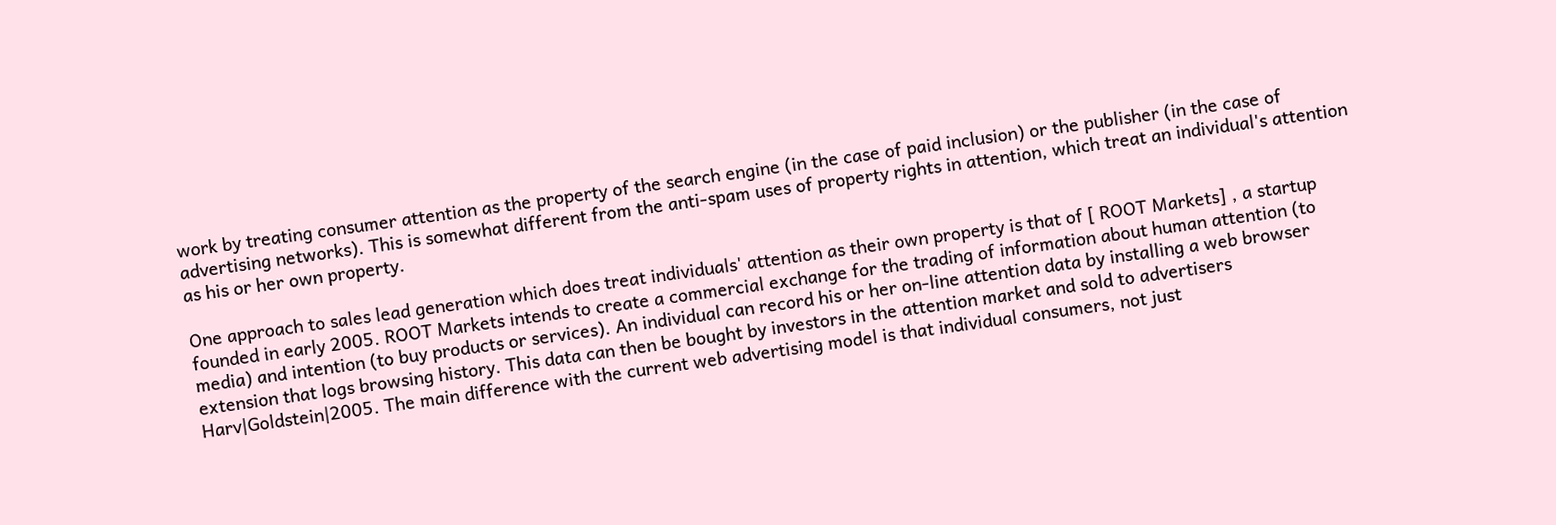work by treating consumer attention as the property of the search engine (in the case of paid inclusion) or the publisher (in the case of advertising networks). This is somewhat different from the anti-spam uses of property rights in attention, which treat an individual's attention as his or her own property.

One approach to sales lead generation which does treat individuals' attention as their own property is that of [ ROOT Markets] , a startup founded in early 2005. ROOT Markets intends to create a commercial exchange for the trading of information about human attention (to media) and intention (to buy products or services). An individual can record his or her on-line attention data by installing a web browser extension that logs browsing history. This data can then be bought by investors in the attention market and sold to advertisers Harv|Goldstein|2005. The main difference with the current web advertising model is that individual consumers, not just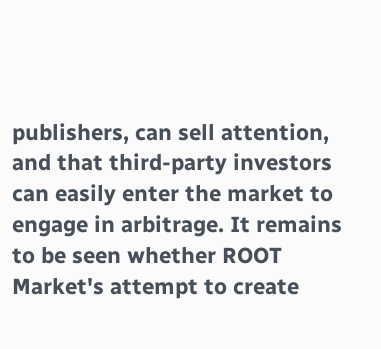publishers, can sell attention, and that third-party investors can easily enter the market to engage in arbitrage. It remains to be seen whether ROOT Market's attempt to create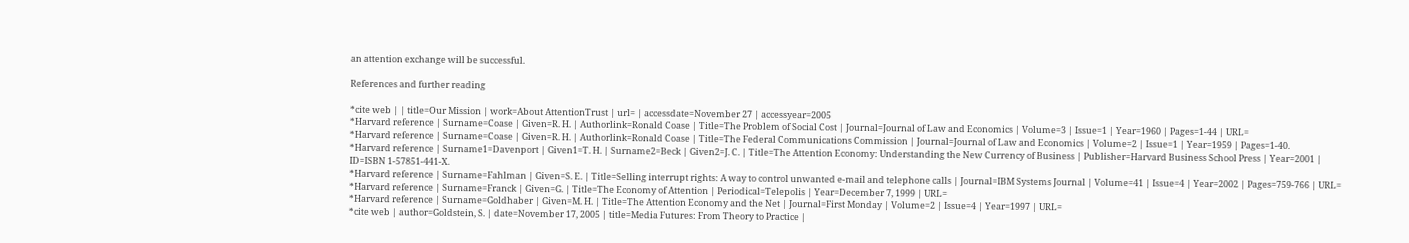an attention exchange will be successful.

References and further reading

*cite web | | title=Our Mission | work=About AttentionTrust | url= | accessdate=November 27 | accessyear=2005
*Harvard reference | Surname=Coase | Given=R. H. | Authorlink=Ronald Coase | Title=The Problem of Social Cost | Journal=Journal of Law and Economics | Volume=3 | Issue=1 | Year=1960 | Pages=1-44 | URL=
*Harvard reference | Surname=Coase | Given=R. H. | Authorlink=Ronald Coase | Title=The Federal Communications Commission | Journal=Journal of Law and Economics | Volume=2 | Issue=1 | Year=1959 | Pages=1-40.
*Harvard reference | Surname1=Davenport | Given1=T. H. | Surname2=Beck | Given2=J. C. | Title=The Attention Economy: Understanding the New Currency of Business | Publisher=Harvard Business School Press | Year=2001 | ID=ISBN 1-57851-441-X.
*Harvard reference | Surname=Fahlman | Given=S. E. | Title=Selling interrupt rights: A way to control unwanted e-mail and telephone calls | Journal=IBM Systems Journal | Volume=41 | Issue=4 | Year=2002 | Pages=759-766 | URL=
*Harvard reference | Surname=Franck | Given=G. | Title=The Economy of Attention | Periodical=Telepolis | Year=December 7, 1999 | URL=
*Harvard reference | Surname=Goldhaber | Given=M. H. | Title=The Attention Economy and the Net | Journal=First Monday | Volume=2 | Issue=4 | Year=1997 | URL=
*cite web | author=Goldstein, S. | date=November 17, 2005 | title=Media Futures: From Theory to Practice |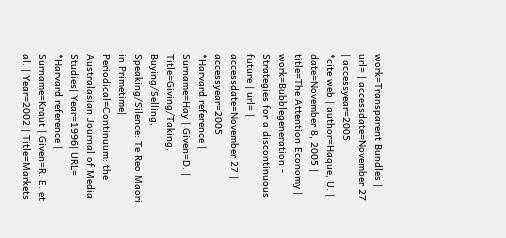work=Transparent Bundles | url= | accessdate=November 27 | accessyear=2005
*cite web | author=Haque, U. | date=November 8, 2005 | title=The Attention Economy | work=Bubblegeneration - Strategies for a discontinuous future | url= | accessdate=November 27 | accessyear=2005
*Harvard reference | Surname=Hay | Given=D. | Title=Giving/Taking, Buying/Selling, Speaking/Silence: Te Reo Maori in Primetime| Periodical=Continuum: the Australasian Journal of Media Studies| Year=1996| URL=
*Harvard reference | Surname=Kraut | Given=R. E. et al. | Year=2002 | Title=Markets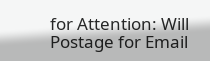for Attention: Will Postage for Email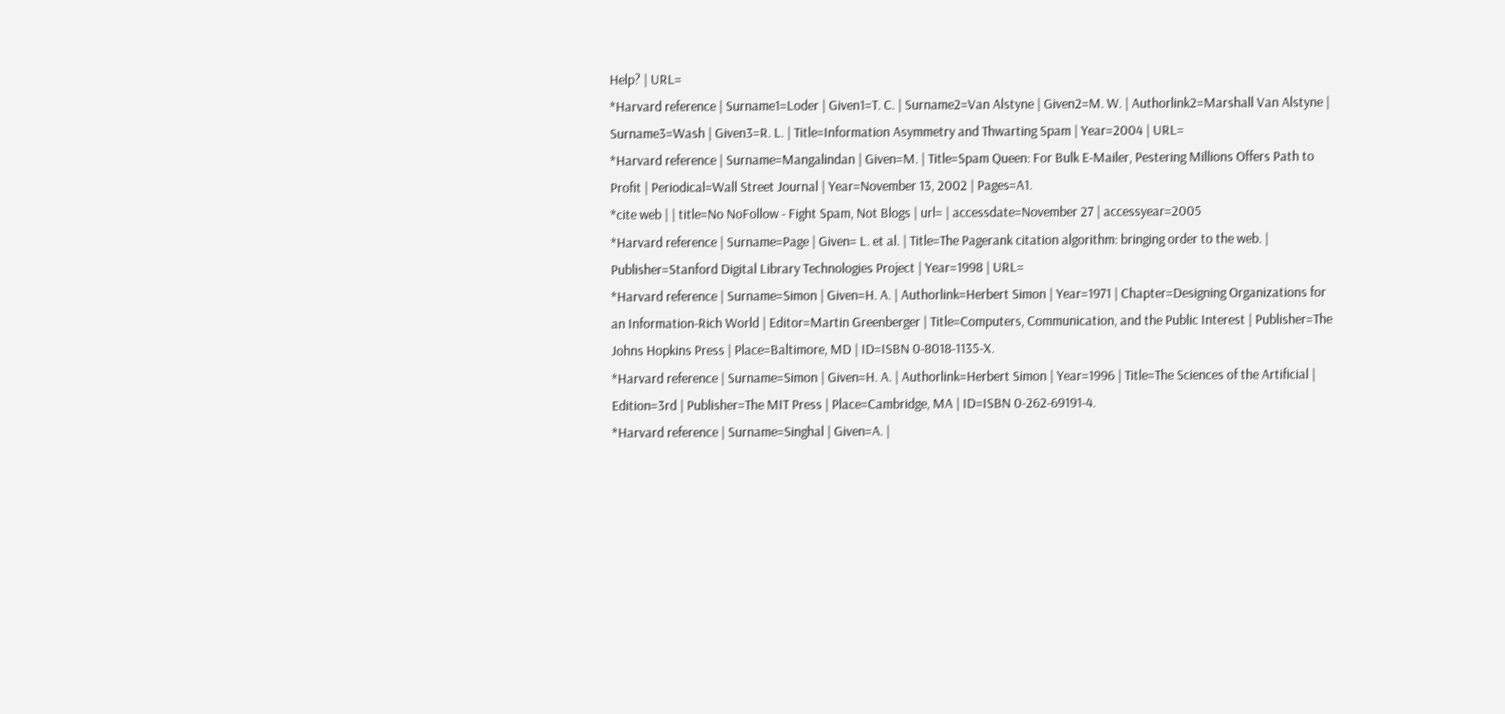Help? | URL=
*Harvard reference | Surname1=Loder | Given1=T. C. | Surname2=Van Alstyne | Given2=M. W. | Authorlink2=Marshall Van Alstyne | Surname3=Wash | Given3=R. L. | Title=Information Asymmetry and Thwarting Spam | Year=2004 | URL=
*Harvard reference | Surname=Mangalindan | Given=M. | Title=Spam Queen: For Bulk E-Mailer, Pestering Millions Offers Path to Profit | Periodical=Wall Street Journal | Year=November 13, 2002 | Pages=A1.
*cite web | | title=No NoFollow - Fight Spam, Not Blogs | url= | accessdate=November 27 | accessyear=2005
*Harvard reference | Surname=Page | Given= L. et al. | Title=The Pagerank citation algorithm: bringing order to the web. | Publisher=Stanford Digital Library Technologies Project | Year=1998 | URL=
*Harvard reference | Surname=Simon | Given=H. A. | Authorlink=Herbert Simon | Year=1971 | Chapter=Designing Organizations for an Information-Rich World | Editor=Martin Greenberger | Title=Computers, Communication, and the Public Interest | Publisher=The Johns Hopkins Press | Place=Baltimore, MD | ID=ISBN 0-8018-1135-X.
*Harvard reference | Surname=Simon | Given=H. A. | Authorlink=Herbert Simon | Year=1996 | Title=The Sciences of the Artificial | Edition=3rd | Publisher=The MIT Press | Place=Cambridge, MA | ID=ISBN 0-262-69191-4.
*Harvard reference | Surname=Singhal | Given=A. |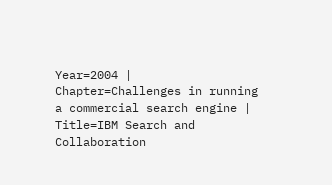Year=2004 | Chapter=Challenges in running a commercial search engine | Title=IBM Search and Collaboration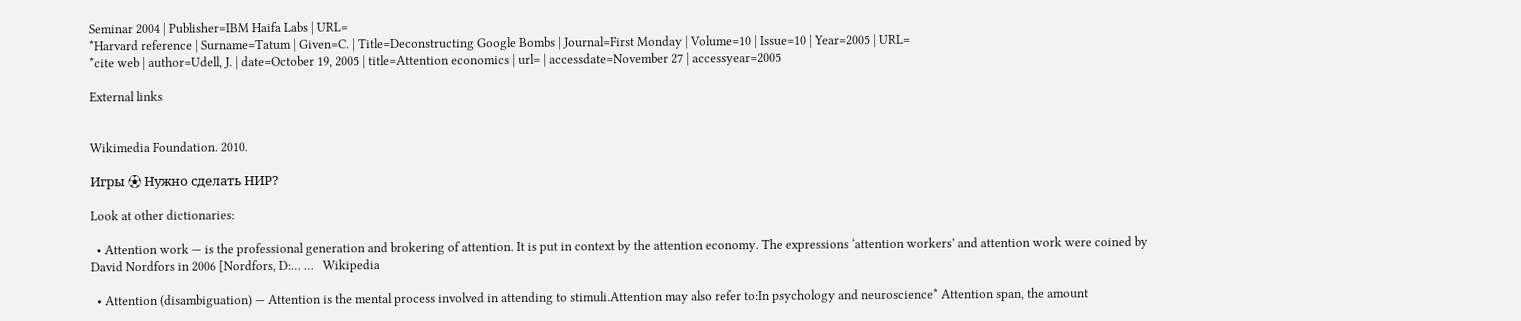Seminar 2004 | Publisher=IBM Haifa Labs | URL=
*Harvard reference | Surname=Tatum | Given=C. | Title=Deconstructing Google Bombs | Journal=First Monday | Volume=10 | Issue=10 | Year=2005 | URL=
*cite web | author=Udell, J. | date=October 19, 2005 | title=Attention economics | url= | accessdate=November 27 | accessyear=2005

External links


Wikimedia Foundation. 2010.

Игры ⚽ Нужно сделать НИР?

Look at other dictionaries:

  • Attention work — is the professional generation and brokering of attention. It is put in context by the attention economy. The expressions ‘attention workers’ and attention work were coined by David Nordfors in 2006 [Nordfors, D:… …   Wikipedia

  • Attention (disambiguation) — Attention is the mental process involved in attending to stimuli.Attention may also refer to:In psychology and neuroscience* Attention span, the amount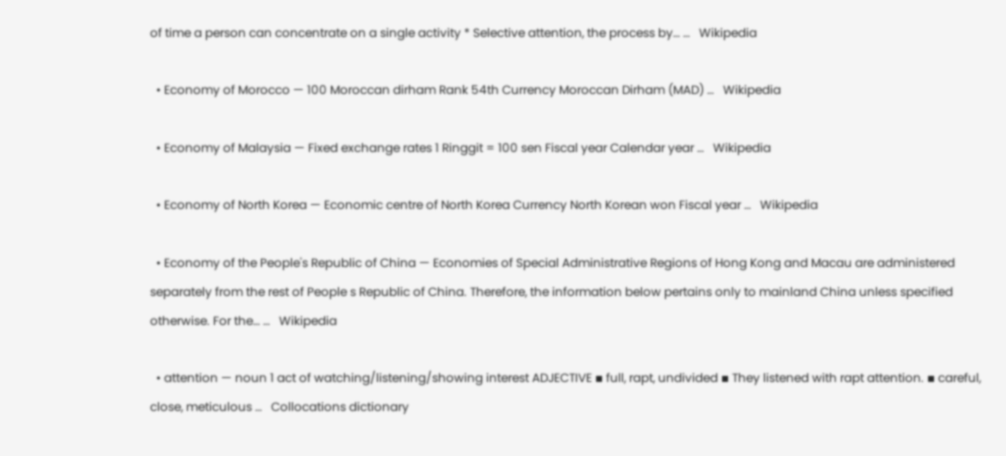of time a person can concentrate on a single activity * Selective attention, the process by… …   Wikipedia

  • Economy of Morocco — 100 Moroccan dirham Rank 54th Currency Moroccan Dirham (MAD) …   Wikipedia

  • Economy of Malaysia — Fixed exchange rates 1 Ringgit = 100 sen Fiscal year Calendar year …   Wikipedia

  • Economy of North Korea — Economic centre of North Korea Currency North Korean won Fiscal year …   Wikipedia

  • Economy of the People's Republic of China — Economies of Special Administrative Regions of Hong Kong and Macau are administered separately from the rest of People s Republic of China. Therefore, the information below pertains only to mainland China unless specified otherwise. For the… …   Wikipedia

  • attention — noun 1 act of watching/listening/showing interest ADJECTIVE ▪ full, rapt, undivided ▪ They listened with rapt attention. ▪ careful, close, meticulous …   Collocations dictionary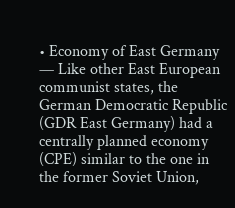• Economy of East Germany — Like other East European communist states, the German Democratic Republic (GDR East Germany) had a centrally planned economy (CPE) similar to the one in the former Soviet Union,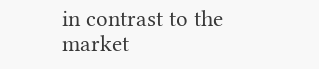in contrast to the market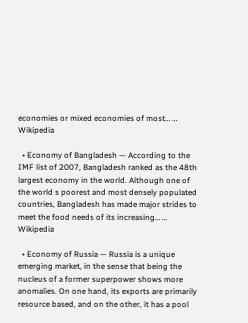economies or mixed economies of most… …   Wikipedia

  • Economy of Bangladesh — According to the IMF list of 2007, Bangladesh ranked as the 48th largest economy in the world. Although one of the world s poorest and most densely populated countries, Bangladesh has made major strides to meet the food needs of its increasing… …   Wikipedia

  • Economy of Russia — Russia is a unique emerging market, in the sense that being the nucleus of a former superpower shows more anomalies. On one hand, its exports are primarily resource based, and on the other, it has a pool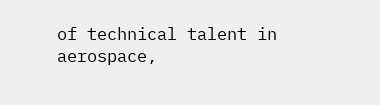of technical talent in aerospace,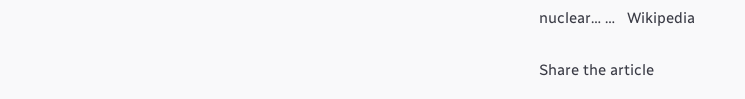nuclear… …   Wikipedia

Share the article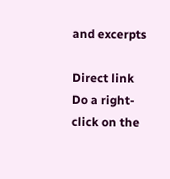and excerpts

Direct link
Do a right-click on the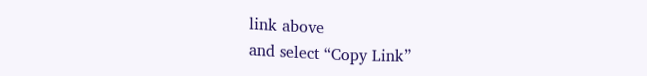link above
and select “Copy Link”